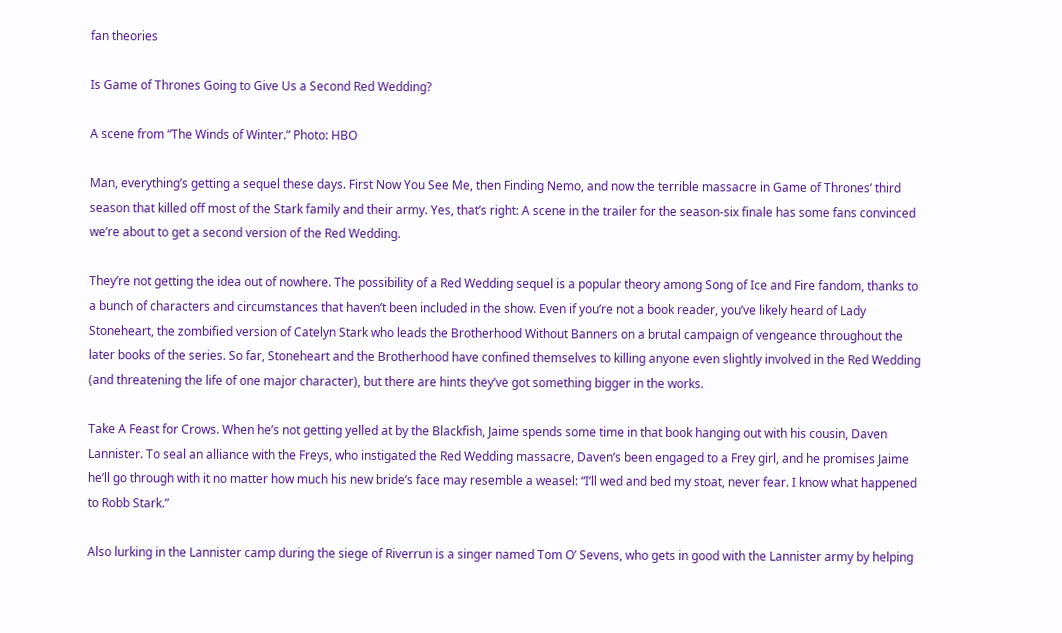fan theories

Is Game of Thrones Going to Give Us a Second Red Wedding?

A scene from “The Winds of Winter.” Photo: HBO

Man, everything’s getting a sequel these days. First Now You See Me, then Finding Nemo, and now the terrible massacre in Game of Thrones’ third season that killed off most of the Stark family and their army. Yes, that’s right: A scene in the trailer for the season-six finale has some fans convinced we’re about to get a second version of the Red Wedding.

They’re not getting the idea out of nowhere. The possibility of a Red Wedding sequel is a popular theory among Song of Ice and Fire fandom, thanks to a bunch of characters and circumstances that haven’t been included in the show. Even if you’re not a book reader, you’ve likely heard of Lady Stoneheart, the zombified version of Catelyn Stark who leads the Brotherhood Without Banners on a brutal campaign of vengeance throughout the later books of the series. So far, Stoneheart and the Brotherhood have confined themselves to killing anyone even slightly involved in the Red Wedding (and threatening the life of one major character), but there are hints they’ve got something bigger in the works.

Take A Feast for Crows. When he’s not getting yelled at by the Blackfish, Jaime spends some time in that book hanging out with his cousin, Daven Lannister. To seal an alliance with the Freys, who instigated the Red Wedding massacre, Daven’s been engaged to a Frey girl, and he promises Jaime he’ll go through with it no matter how much his new bride’s face may resemble a weasel: “I’ll wed and bed my stoat, never fear. I know what happened to Robb Stark.”

Also lurking in the Lannister camp during the siege of Riverrun is a singer named Tom O’ Sevens, who gets in good with the Lannister army by helping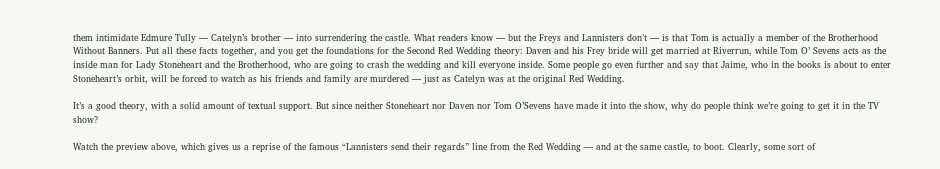them intimidate Edmure Tully — Catelyn’s brother — into surrendering the castle. What readers know — but the Freys and Lannisters don’t — is that Tom is actually a member of the Brotherhood Without Banners. Put all these facts together, and you get the foundations for the Second Red Wedding theory: Daven and his Frey bride will get married at Riverrun, while Tom O’ Sevens acts as the inside man for Lady Stoneheart and the Brotherhood, who are going to crash the wedding and kill everyone inside. Some people go even further and say that Jaime, who in the books is about to enter Stoneheart’s orbit, will be forced to watch as his friends and family are murdered — just as Catelyn was at the original Red Wedding.

It’s a good theory, with a solid amount of textual support. But since neither Stoneheart nor Daven nor Tom O’Sevens have made it into the show, why do people think we’re going to get it in the TV show?

Watch the preview above, which gives us a reprise of the famous “Lannisters send their regards” line from the Red Wedding — and at the same castle, to boot. Clearly, some sort of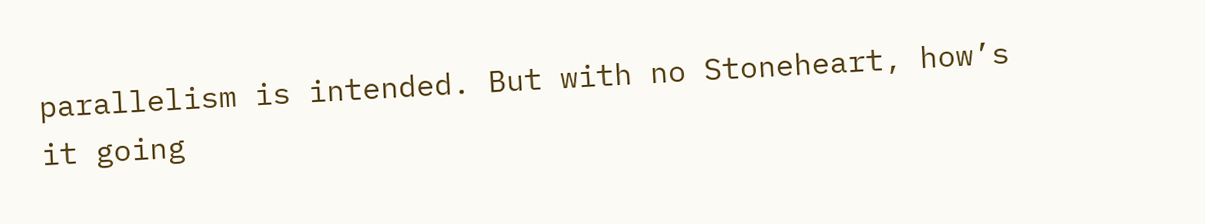parallelism is intended. But with no Stoneheart, how’s it going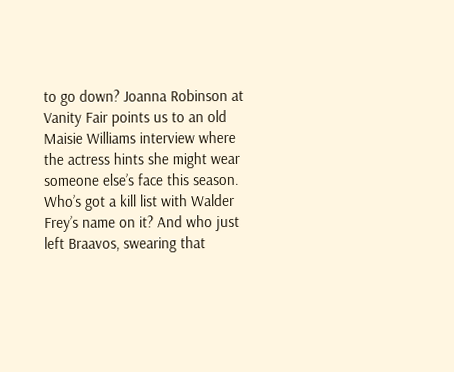to go down? Joanna Robinson at Vanity Fair points us to an old Maisie Williams interview where the actress hints she might wear someone else’s face this season. Who’s got a kill list with Walder Frey’s name on it? And who just left Braavos, swearing that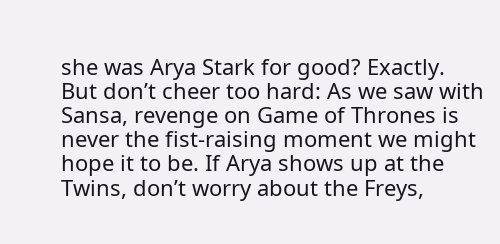she was Arya Stark for good? Exactly. But don’t cheer too hard: As we saw with Sansa, revenge on Game of Thrones is never the fist-raising moment we might hope it to be. If Arya shows up at the Twins, don’t worry about the Freys,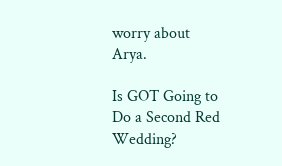worry about Arya.

Is GOT Going to Do a Second Red Wedding?